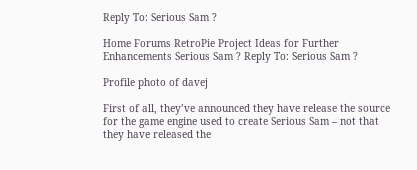Reply To: Serious Sam ?

Home Forums RetroPie Project Ideas for Further Enhancements Serious Sam ? Reply To: Serious Sam ?

Profile photo of davej

First of all, they’ve announced they have release the source for the game engine used to create Serious Sam – not that they have released the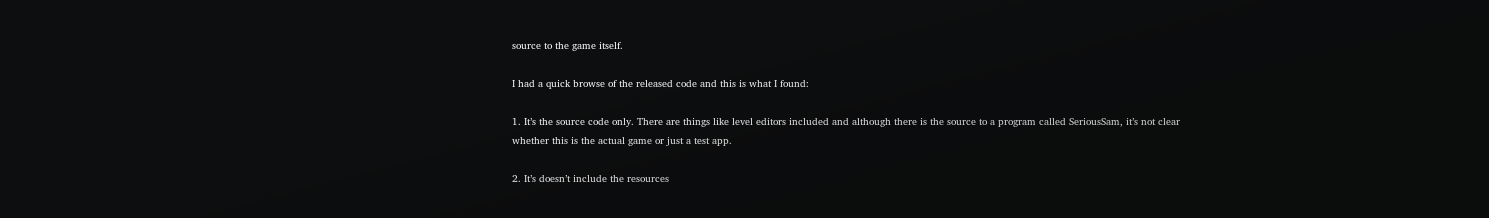source to the game itself.

I had a quick browse of the released code and this is what I found:

1. It’s the source code only. There are things like level editors included and although there is the source to a program called SeriousSam, it’s not clear whether this is the actual game or just a test app.

2. It’s doesn’t include the resources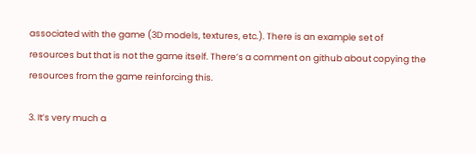associated with the game (3D models, textures, etc.). There is an example set of resources but that is not the game itself. There’s a comment on github about copying the resources from the game reinforcing this.

3. It’s very much a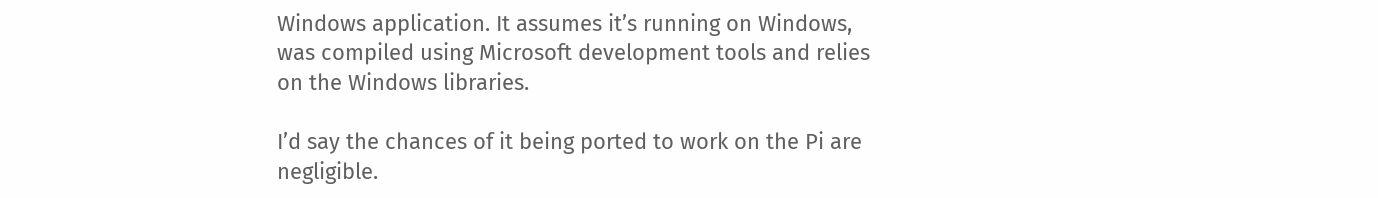Windows application. It assumes it’s running on Windows, was compiled using Microsoft development tools and relies on the Windows libraries.

I’d say the chances of it being ported to work on the Pi are negligible.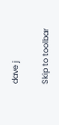dave j

Skip to toolbar